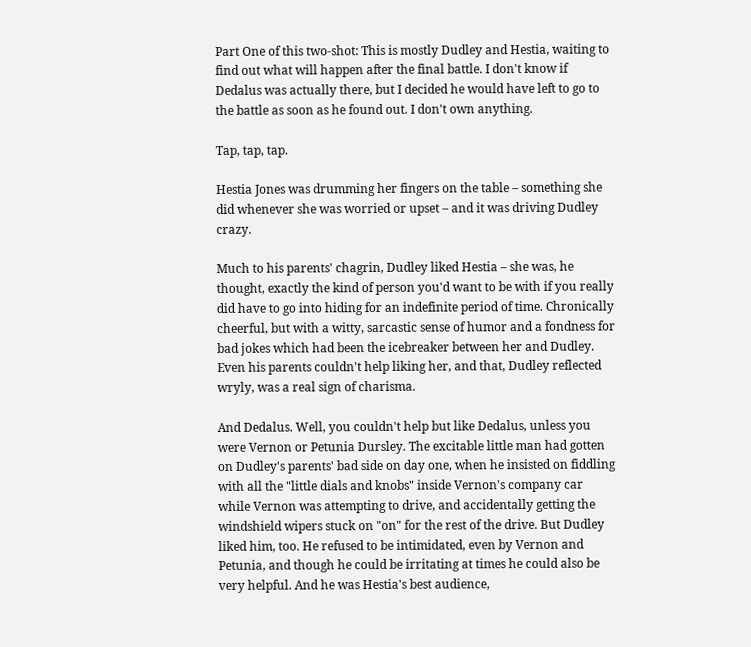Part One of this two-shot: This is mostly Dudley and Hestia, waiting to find out what will happen after the final battle. I don't know if Dedalus was actually there, but I decided he would have left to go to the battle as soon as he found out. I don't own anything.

Tap, tap, tap.

Hestia Jones was drumming her fingers on the table – something she did whenever she was worried or upset – and it was driving Dudley crazy.

Much to his parents' chagrin, Dudley liked Hestia – she was, he thought, exactly the kind of person you'd want to be with if you really did have to go into hiding for an indefinite period of time. Chronically cheerful, but with a witty, sarcastic sense of humor and a fondness for bad jokes which had been the icebreaker between her and Dudley. Even his parents couldn't help liking her, and that, Dudley reflected wryly, was a real sign of charisma.

And Dedalus. Well, you couldn't help but like Dedalus, unless you were Vernon or Petunia Dursley. The excitable little man had gotten on Dudley's parents' bad side on day one, when he insisted on fiddling with all the "little dials and knobs" inside Vernon's company car while Vernon was attempting to drive, and accidentally getting the windshield wipers stuck on "on" for the rest of the drive. But Dudley liked him, too. He refused to be intimidated, even by Vernon and Petunia, and though he could be irritating at times he could also be very helpful. And he was Hestia's best audience,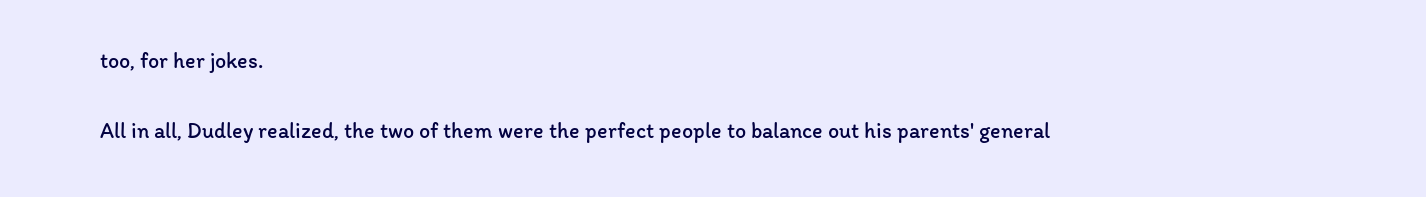too, for her jokes.

All in all, Dudley realized, the two of them were the perfect people to balance out his parents' general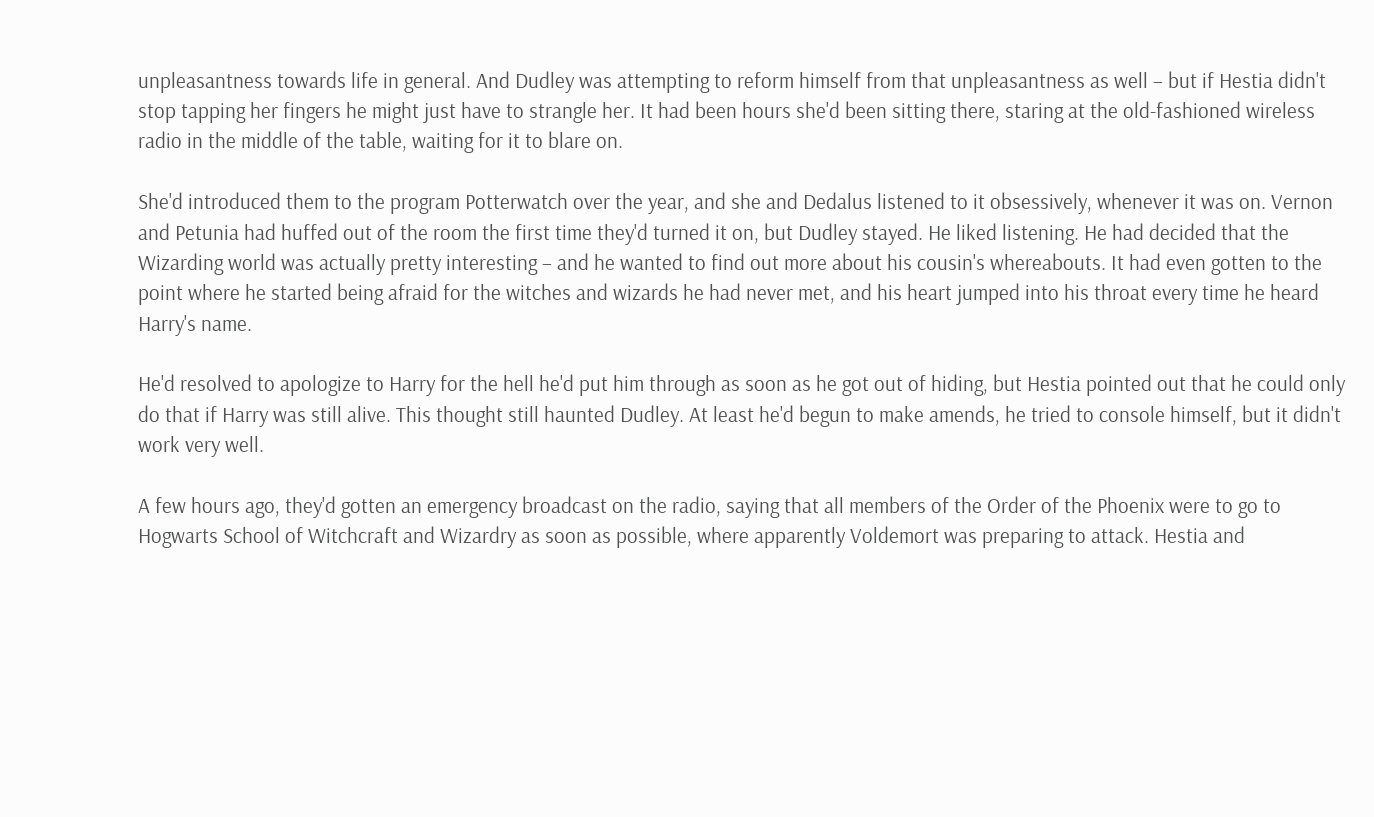unpleasantness towards life in general. And Dudley was attempting to reform himself from that unpleasantness as well – but if Hestia didn't stop tapping her fingers he might just have to strangle her. It had been hours she'd been sitting there, staring at the old-fashioned wireless radio in the middle of the table, waiting for it to blare on.

She'd introduced them to the program Potterwatch over the year, and she and Dedalus listened to it obsessively, whenever it was on. Vernon and Petunia had huffed out of the room the first time they'd turned it on, but Dudley stayed. He liked listening. He had decided that the Wizarding world was actually pretty interesting – and he wanted to find out more about his cousin's whereabouts. It had even gotten to the point where he started being afraid for the witches and wizards he had never met, and his heart jumped into his throat every time he heard Harry's name.

He'd resolved to apologize to Harry for the hell he'd put him through as soon as he got out of hiding, but Hestia pointed out that he could only do that if Harry was still alive. This thought still haunted Dudley. At least he'd begun to make amends, he tried to console himself, but it didn't work very well.

A few hours ago, they'd gotten an emergency broadcast on the radio, saying that all members of the Order of the Phoenix were to go to Hogwarts School of Witchcraft and Wizardry as soon as possible, where apparently Voldemort was preparing to attack. Hestia and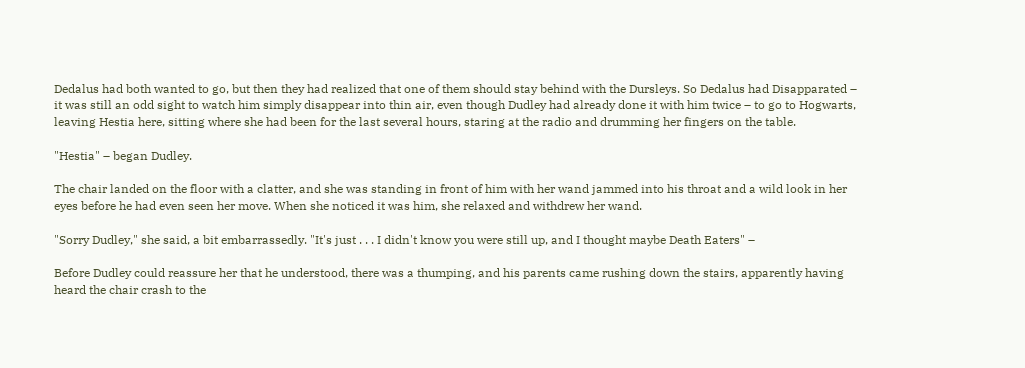Dedalus had both wanted to go, but then they had realized that one of them should stay behind with the Dursleys. So Dedalus had Disapparated – it was still an odd sight to watch him simply disappear into thin air, even though Dudley had already done it with him twice – to go to Hogwarts, leaving Hestia here, sitting where she had been for the last several hours, staring at the radio and drumming her fingers on the table.

"Hestia" – began Dudley.

The chair landed on the floor with a clatter, and she was standing in front of him with her wand jammed into his throat and a wild look in her eyes before he had even seen her move. When she noticed it was him, she relaxed and withdrew her wand.

"Sorry Dudley," she said, a bit embarrassedly. "It's just . . . I didn't know you were still up, and I thought maybe Death Eaters" –

Before Dudley could reassure her that he understood, there was a thumping, and his parents came rushing down the stairs, apparently having heard the chair crash to the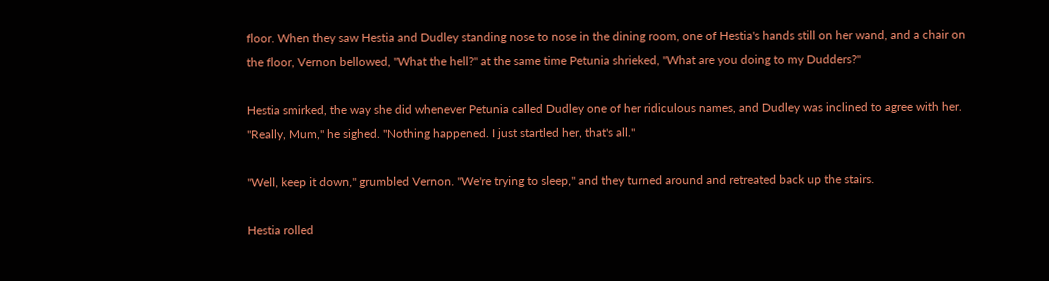floor. When they saw Hestia and Dudley standing nose to nose in the dining room, one of Hestia's hands still on her wand, and a chair on the floor, Vernon bellowed, "What the hell?" at the same time Petunia shrieked, "What are you doing to my Dudders?"

Hestia smirked, the way she did whenever Petunia called Dudley one of her ridiculous names, and Dudley was inclined to agree with her. "Really, Mum," he sighed. "Nothing happened. I just startled her, that's all."

"Well, keep it down," grumbled Vernon. "We're trying to sleep," and they turned around and retreated back up the stairs.

Hestia rolled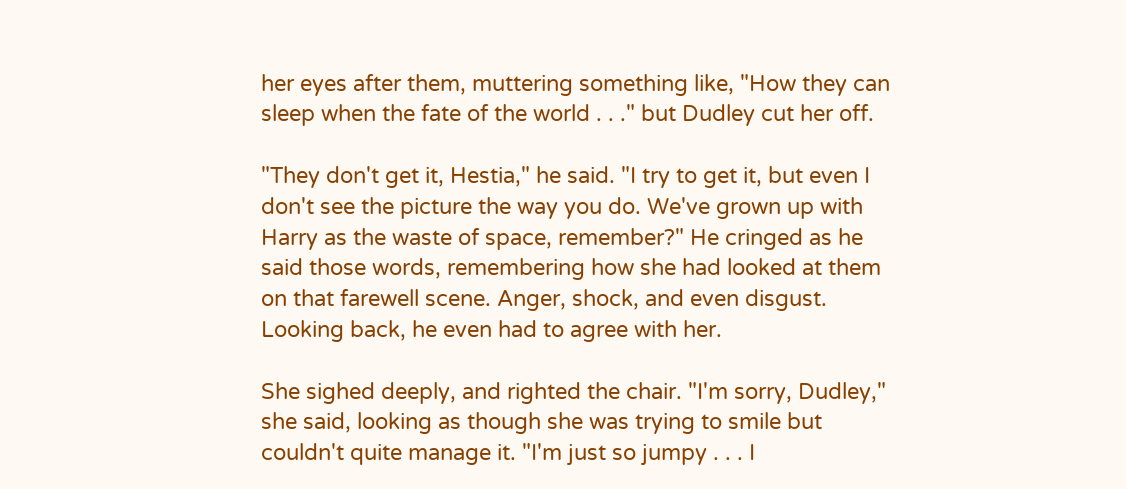her eyes after them, muttering something like, "How they can sleep when the fate of the world . . ." but Dudley cut her off.

"They don't get it, Hestia," he said. "I try to get it, but even I don't see the picture the way you do. We've grown up with Harry as the waste of space, remember?" He cringed as he said those words, remembering how she had looked at them on that farewell scene. Anger, shock, and even disgust. Looking back, he even had to agree with her.

She sighed deeply, and righted the chair. "I'm sorry, Dudley," she said, looking as though she was trying to smile but couldn't quite manage it. "I'm just so jumpy . . . I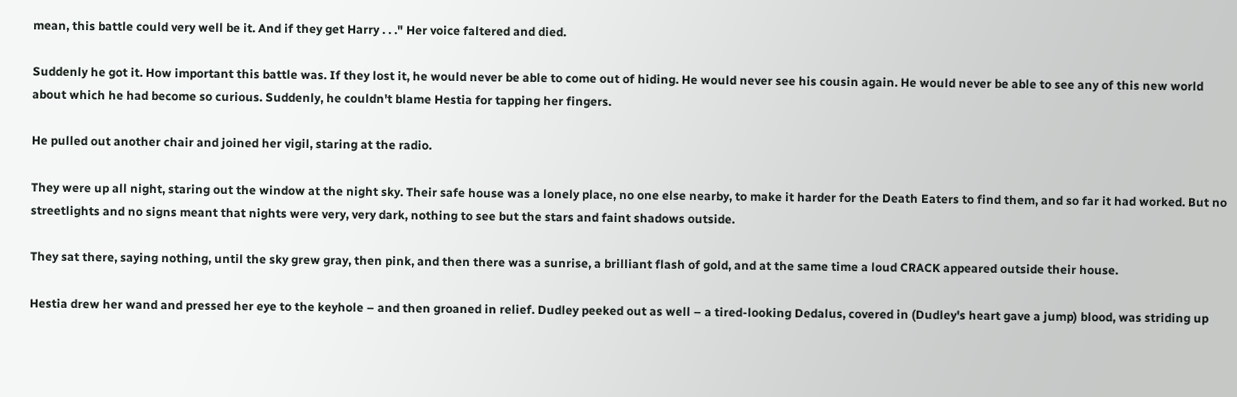mean, this battle could very well be it. And if they get Harry . . ." Her voice faltered and died.

Suddenly he got it. How important this battle was. If they lost it, he would never be able to come out of hiding. He would never see his cousin again. He would never be able to see any of this new world about which he had become so curious. Suddenly, he couldn't blame Hestia for tapping her fingers.

He pulled out another chair and joined her vigil, staring at the radio.

They were up all night, staring out the window at the night sky. Their safe house was a lonely place, no one else nearby, to make it harder for the Death Eaters to find them, and so far it had worked. But no streetlights and no signs meant that nights were very, very dark, nothing to see but the stars and faint shadows outside.

They sat there, saying nothing, until the sky grew gray, then pink, and then there was a sunrise, a brilliant flash of gold, and at the same time a loud CRACK appeared outside their house.

Hestia drew her wand and pressed her eye to the keyhole – and then groaned in relief. Dudley peeked out as well – a tired-looking Dedalus, covered in (Dudley's heart gave a jump) blood, was striding up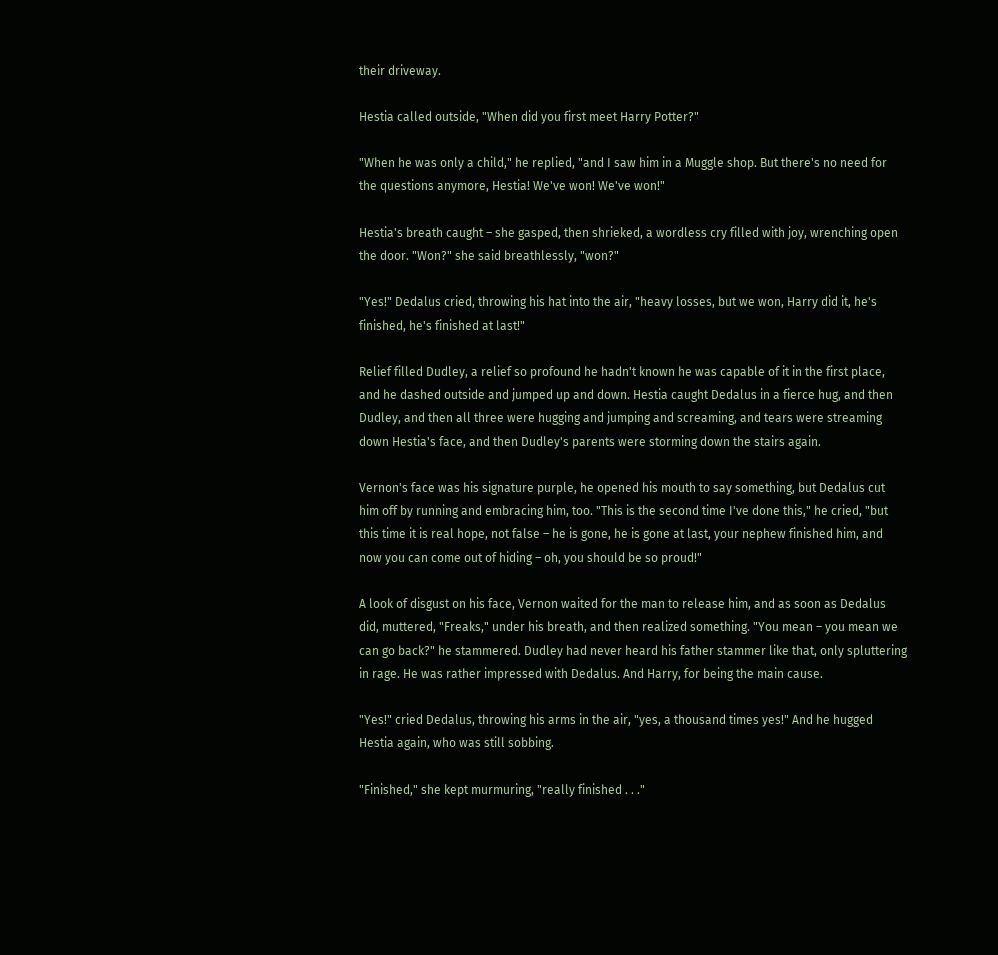their driveway.

Hestia called outside, "When did you first meet Harry Potter?"

"When he was only a child," he replied, "and I saw him in a Muggle shop. But there's no need for the questions anymore, Hestia! We've won! We've won!"

Hestia's breath caught – she gasped, then shrieked, a wordless cry filled with joy, wrenching open the door. "Won?" she said breathlessly, "won?"

"Yes!" Dedalus cried, throwing his hat into the air, "heavy losses, but we won, Harry did it, he's finished, he's finished at last!"

Relief filled Dudley, a relief so profound he hadn't known he was capable of it in the first place, and he dashed outside and jumped up and down. Hestia caught Dedalus in a fierce hug, and then Dudley, and then all three were hugging and jumping and screaming, and tears were streaming down Hestia's face, and then Dudley's parents were storming down the stairs again.

Vernon's face was his signature purple, he opened his mouth to say something, but Dedalus cut him off by running and embracing him, too. "This is the second time I've done this," he cried, "but this time it is real hope, not false – he is gone, he is gone at last, your nephew finished him, and now you can come out of hiding – oh, you should be so proud!"

A look of disgust on his face, Vernon waited for the man to release him, and as soon as Dedalus did, muttered, "Freaks," under his breath, and then realized something. "You mean – you mean we can go back?" he stammered. Dudley had never heard his father stammer like that, only spluttering in rage. He was rather impressed with Dedalus. And Harry, for being the main cause.

"Yes!" cried Dedalus, throwing his arms in the air, "yes, a thousand times yes!" And he hugged Hestia again, who was still sobbing.

"Finished," she kept murmuring, "really finished . . ."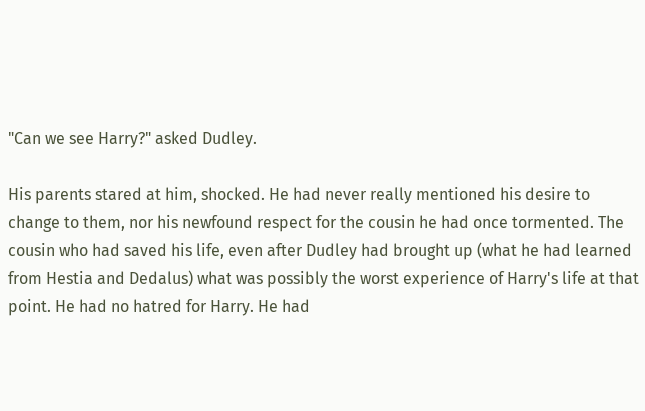"Can we see Harry?" asked Dudley.

His parents stared at him, shocked. He had never really mentioned his desire to change to them, nor his newfound respect for the cousin he had once tormented. The cousin who had saved his life, even after Dudley had brought up (what he had learned from Hestia and Dedalus) what was possibly the worst experience of Harry's life at that point. He had no hatred for Harry. He had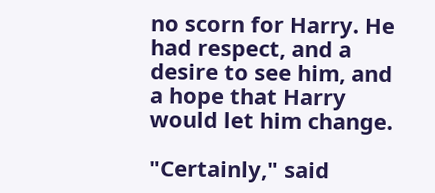no scorn for Harry. He had respect, and a desire to see him, and a hope that Harry would let him change.

"Certainly," said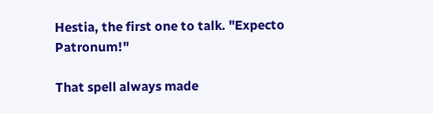Hestia, the first one to talk. "Expecto Patronum!"

That spell always made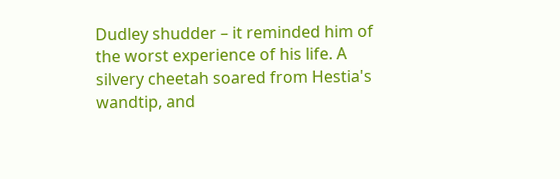Dudley shudder – it reminded him of the worst experience of his life. A silvery cheetah soared from Hestia's wandtip, and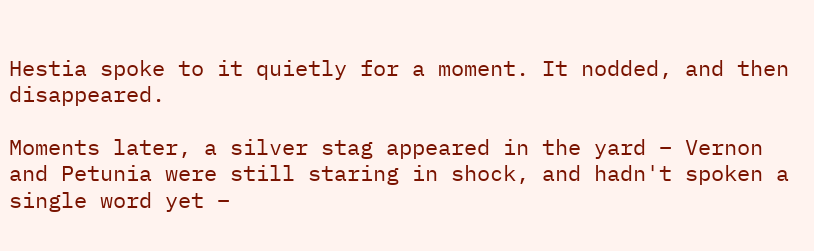Hestia spoke to it quietly for a moment. It nodded, and then disappeared.

Moments later, a silver stag appeared in the yard – Vernon and Petunia were still staring in shock, and hadn't spoken a single word yet –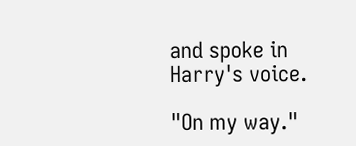and spoke in Harry's voice.

"On my way."